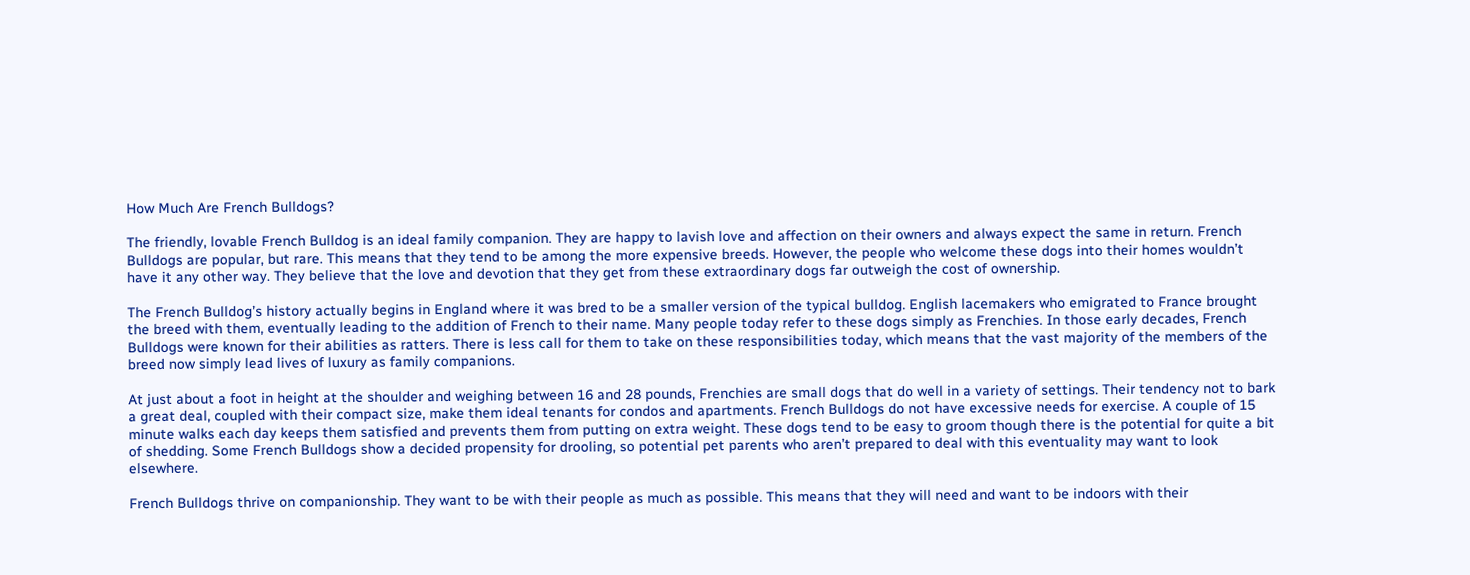How Much Are French Bulldogs?

The friendly, lovable French Bulldog is an ideal family companion. They are happy to lavish love and affection on their owners and always expect the same in return. French Bulldogs are popular, but rare. This means that they tend to be among the more expensive breeds. However, the people who welcome these dogs into their homes wouldn’t have it any other way. They believe that the love and devotion that they get from these extraordinary dogs far outweigh the cost of ownership.

The French Bulldog’s history actually begins in England where it was bred to be a smaller version of the typical bulldog. English lacemakers who emigrated to France brought the breed with them, eventually leading to the addition of French to their name. Many people today refer to these dogs simply as Frenchies. In those early decades, French Bulldogs were known for their abilities as ratters. There is less call for them to take on these responsibilities today, which means that the vast majority of the members of the breed now simply lead lives of luxury as family companions.

At just about a foot in height at the shoulder and weighing between 16 and 28 pounds, Frenchies are small dogs that do well in a variety of settings. Their tendency not to bark a great deal, coupled with their compact size, make them ideal tenants for condos and apartments. French Bulldogs do not have excessive needs for exercise. A couple of 15 minute walks each day keeps them satisfied and prevents them from putting on extra weight. These dogs tend to be easy to groom though there is the potential for quite a bit of shedding. Some French Bulldogs show a decided propensity for drooling, so potential pet parents who aren’t prepared to deal with this eventuality may want to look elsewhere.

French Bulldogs thrive on companionship. They want to be with their people as much as possible. This means that they will need and want to be indoors with their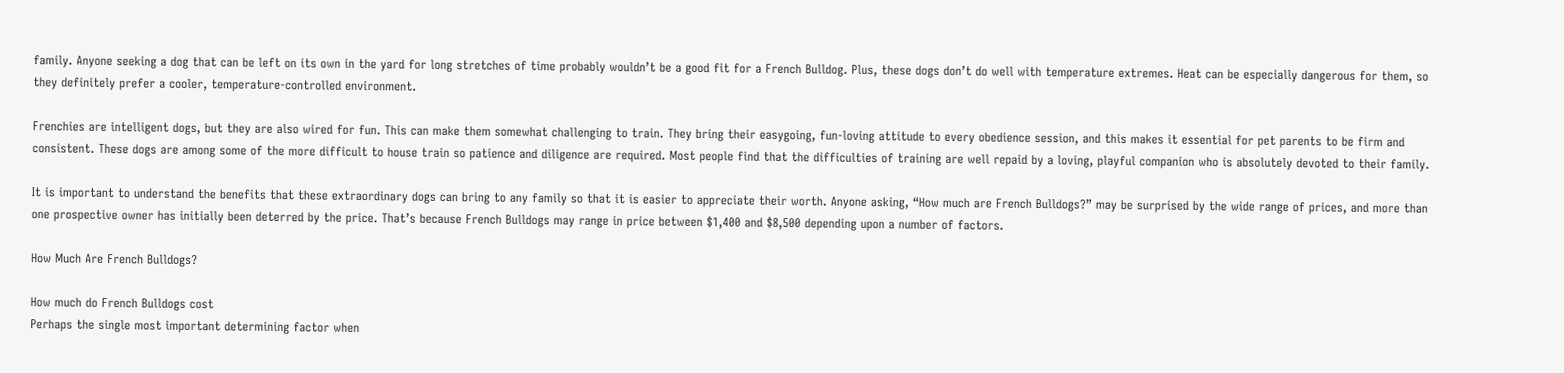family. Anyone seeking a dog that can be left on its own in the yard for long stretches of time probably wouldn’t be a good fit for a French Bulldog. Plus, these dogs don’t do well with temperature extremes. Heat can be especially dangerous for them, so they definitely prefer a cooler, temperature-controlled environment.

Frenchies are intelligent dogs, but they are also wired for fun. This can make them somewhat challenging to train. They bring their easygoing, fun-loving attitude to every obedience session, and this makes it essential for pet parents to be firm and consistent. These dogs are among some of the more difficult to house train so patience and diligence are required. Most people find that the difficulties of training are well repaid by a loving, playful companion who is absolutely devoted to their family.

It is important to understand the benefits that these extraordinary dogs can bring to any family so that it is easier to appreciate their worth. Anyone asking, “How much are French Bulldogs?” may be surprised by the wide range of prices, and more than one prospective owner has initially been deterred by the price. That’s because French Bulldogs may range in price between $1,400 and $8,500 depending upon a number of factors.

How Much Are French Bulldogs?

How much do French Bulldogs cost
Perhaps the single most important determining factor when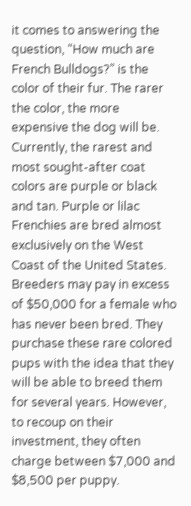it comes to answering the question, “How much are French Bulldogs?” is the color of their fur. The rarer the color, the more expensive the dog will be. Currently, the rarest and most sought-after coat colors are purple or black and tan. Purple or lilac Frenchies are bred almost exclusively on the West Coast of the United States. Breeders may pay in excess of $50,000 for a female who has never been bred. They purchase these rare colored pups with the idea that they will be able to breed them for several years. However, to recoup on their investment, they often charge between $7,000 and $8,500 per puppy.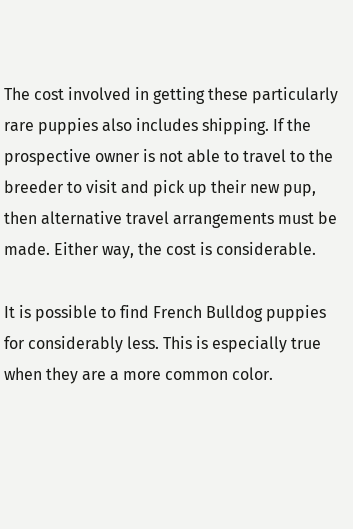The cost involved in getting these particularly rare puppies also includes shipping. If the prospective owner is not able to travel to the breeder to visit and pick up their new pup, then alternative travel arrangements must be made. Either way, the cost is considerable.

It is possible to find French Bulldog puppies for considerably less. This is especially true when they are a more common color.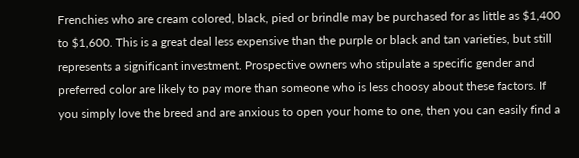Frenchies who are cream colored, black, pied or brindle may be purchased for as little as $1,400 to $1,600. This is a great deal less expensive than the purple or black and tan varieties, but still represents a significant investment. Prospective owners who stipulate a specific gender and preferred color are likely to pay more than someone who is less choosy about these factors. If you simply love the breed and are anxious to open your home to one, then you can easily find a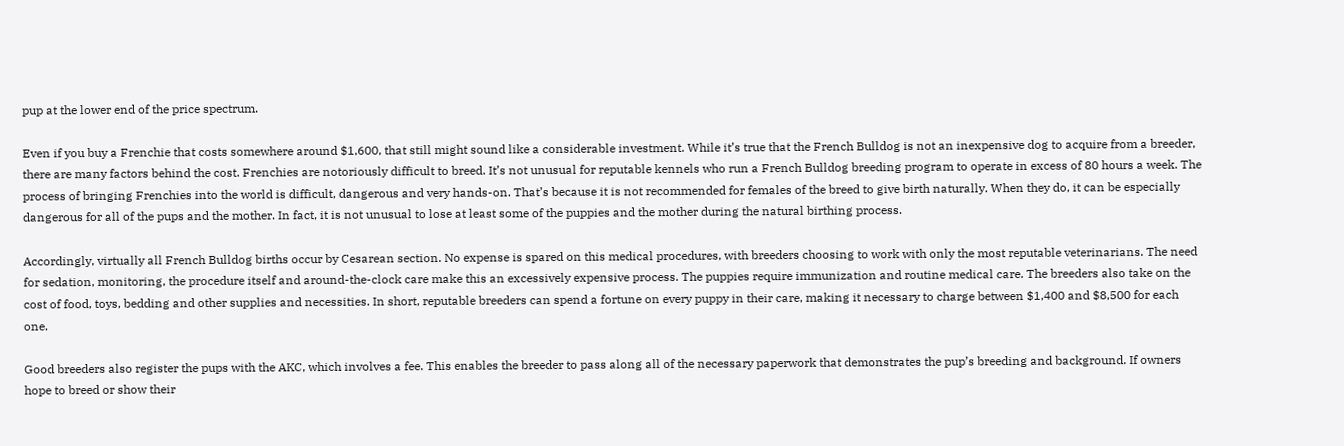pup at the lower end of the price spectrum.

Even if you buy a Frenchie that costs somewhere around $1,600, that still might sound like a considerable investment. While it’s true that the French Bulldog is not an inexpensive dog to acquire from a breeder, there are many factors behind the cost. Frenchies are notoriously difficult to breed. It’s not unusual for reputable kennels who run a French Bulldog breeding program to operate in excess of 80 hours a week. The process of bringing Frenchies into the world is difficult, dangerous and very hands-on. That’s because it is not recommended for females of the breed to give birth naturally. When they do, it can be especially dangerous for all of the pups and the mother. In fact, it is not unusual to lose at least some of the puppies and the mother during the natural birthing process.

Accordingly, virtually all French Bulldog births occur by Cesarean section. No expense is spared on this medical procedures, with breeders choosing to work with only the most reputable veterinarians. The need for sedation, monitoring, the procedure itself and around-the-clock care make this an excessively expensive process. The puppies require immunization and routine medical care. The breeders also take on the cost of food, toys, bedding and other supplies and necessities. In short, reputable breeders can spend a fortune on every puppy in their care, making it necessary to charge between $1,400 and $8,500 for each one.

Good breeders also register the pups with the AKC, which involves a fee. This enables the breeder to pass along all of the necessary paperwork that demonstrates the pup’s breeding and background. If owners hope to breed or show their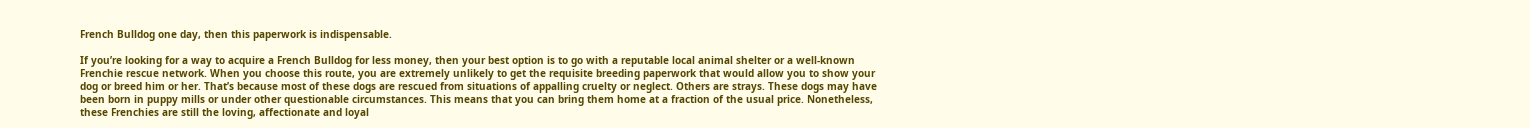French Bulldog one day, then this paperwork is indispensable.

If you’re looking for a way to acquire a French Bulldog for less money, then your best option is to go with a reputable local animal shelter or a well-known Frenchie rescue network. When you choose this route, you are extremely unlikely to get the requisite breeding paperwork that would allow you to show your dog or breed him or her. That’s because most of these dogs are rescued from situations of appalling cruelty or neglect. Others are strays. These dogs may have been born in puppy mills or under other questionable circumstances. This means that you can bring them home at a fraction of the usual price. Nonetheless, these Frenchies are still the loving, affectionate and loyal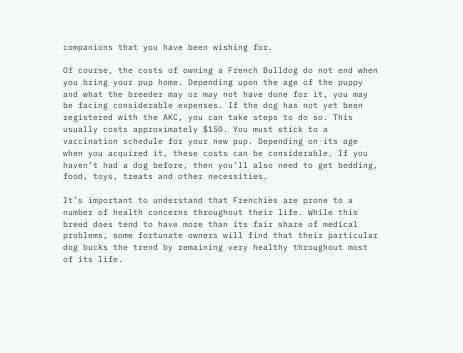companions that you have been wishing for.

Of course, the costs of owning a French Bulldog do not end when you bring your pup home. Depending upon the age of the puppy and what the breeder may or may not have done for it, you may be facing considerable expenses. If the dog has not yet been registered with the AKC, you can take steps to do so. This usually costs approximately $150. You must stick to a vaccination schedule for your new pup. Depending on its age when you acquired it, these costs can be considerable. If you haven’t had a dog before, then you’ll also need to get bedding, food, toys, treats and other necessities.

It’s important to understand that Frenchies are prone to a number of health concerns throughout their life. While this breed does tend to have more than its fair share of medical problems, some fortunate owners will find that their particular dog bucks the trend by remaining very healthy throughout most of its life.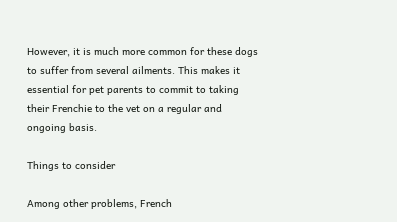However, it is much more common for these dogs to suffer from several ailments. This makes it essential for pet parents to commit to taking their Frenchie to the vet on a regular and ongoing basis.

Things to consider

Among other problems, French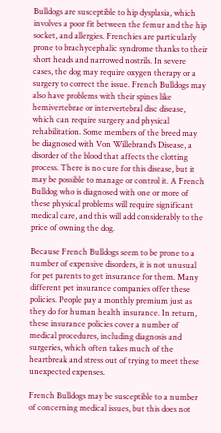Bulldogs are susceptible to hip dysplasia, which involves a poor fit between the femur and the hip socket, and allergies. Frenchies are particularly prone to brachycephalic syndrome thanks to their short heads and narrowed nostrils. In severe cases, the dog may require oxygen therapy or a surgery to correct the issue. French Bulldogs may also have problems with their spines like hemivertebrae or intervertebral disc disease, which can require surgery and physical rehabilitation. Some members of the breed may be diagnosed with Von Willebrand’s Disease, a disorder of the blood that affects the clotting process. There is no cure for this disease, but it may be possible to manage or control it. A French Bulldog who is diagnosed with one or more of these physical problems will require significant medical care, and this will add considerably to the price of owning the dog.

Because French Bulldogs seem to be prone to a number of expensive disorders, it is not unusual for pet parents to get insurance for them. Many different pet insurance companies offer these policies. People pay a monthly premium just as they do for human health insurance. In return, these insurance policies cover a number of medical procedures, including diagnosis and surgeries, which often takes much of the heartbreak and stress out of trying to meet these unexpected expenses.

French Bulldogs may be susceptible to a number of concerning medical issues, but this does not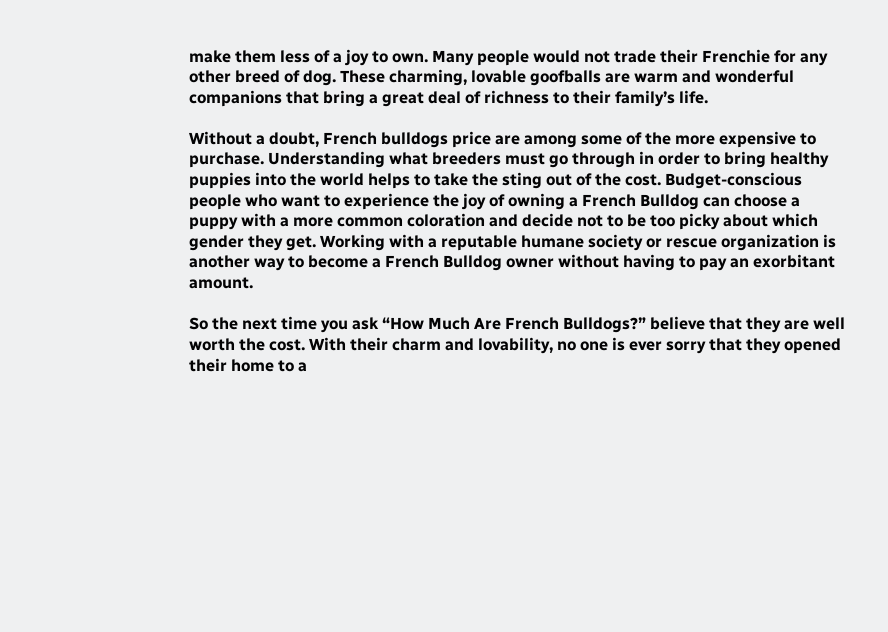make them less of a joy to own. Many people would not trade their Frenchie for any other breed of dog. These charming, lovable goofballs are warm and wonderful companions that bring a great deal of richness to their family’s life.

Without a doubt, French bulldogs price are among some of the more expensive to purchase. Understanding what breeders must go through in order to bring healthy puppies into the world helps to take the sting out of the cost. Budget-conscious people who want to experience the joy of owning a French Bulldog can choose a puppy with a more common coloration and decide not to be too picky about which gender they get. Working with a reputable humane society or rescue organization is another way to become a French Bulldog owner without having to pay an exorbitant amount.

So the next time you ask “How Much Are French Bulldogs?” believe that they are well worth the cost. With their charm and lovability, no one is ever sorry that they opened their home to a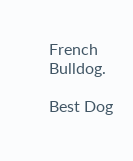French Bulldog.

Best Dog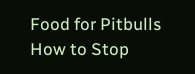Food for Pitbulls
How to Stop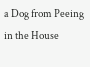a Dog from Peeing in the House